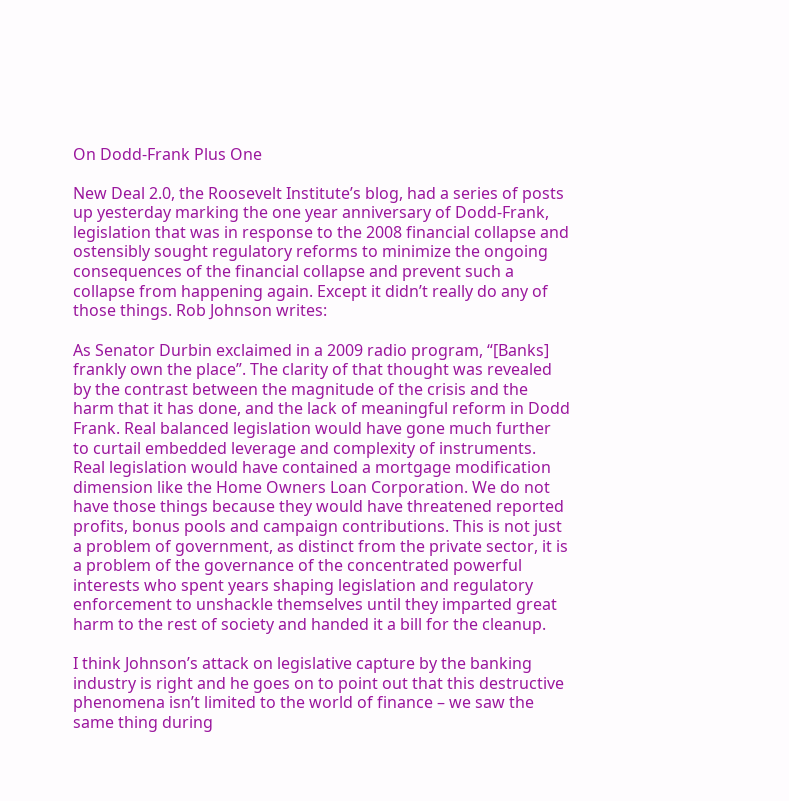On Dodd-Frank Plus One

New Deal 2.0, the Roosevelt Institute’s blog, had a series of posts up yesterday marking the one year anniversary of Dodd-Frank, legislation that was in response to the 2008 financial collapse and ostensibly sought regulatory reforms to minimize the ongoing consequences of the financial collapse and prevent such a collapse from happening again. Except it didn’t really do any of those things. Rob Johnson writes:

As Senator Durbin exclaimed in a 2009 radio program, “[Banks] frankly own the place”. The clarity of that thought was revealed by the contrast between the magnitude of the crisis and the harm that it has done, and the lack of meaningful reform in Dodd Frank. Real balanced legislation would have gone much further to curtail embedded leverage and complexity of instruments. Real legislation would have contained a mortgage modification dimension like the Home Owners Loan Corporation. We do not have those things because they would have threatened reported profits, bonus pools and campaign contributions. This is not just a problem of government, as distinct from the private sector, it is a problem of the governance of the concentrated powerful interests who spent years shaping legislation and regulatory enforcement to unshackle themselves until they imparted great harm to the rest of society and handed it a bill for the cleanup.

I think Johnson’s attack on legislative capture by the banking industry is right and he goes on to point out that this destructive phenomena isn’t limited to the world of finance – we saw the same thing during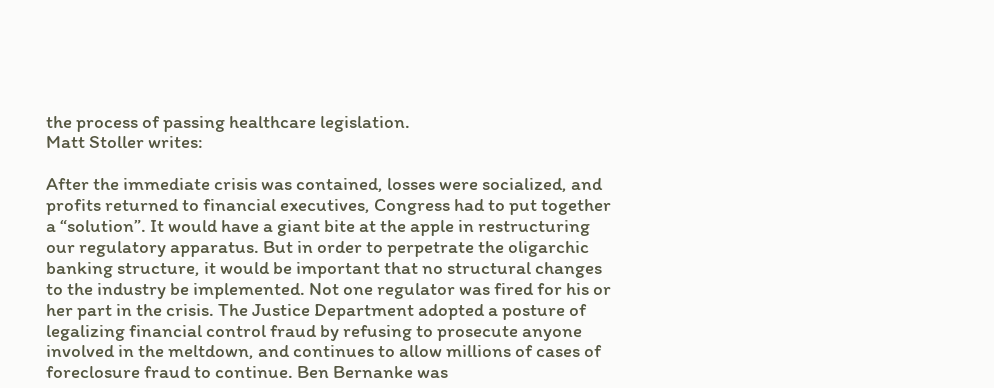the process of passing healthcare legislation.
Matt Stoller writes:

After the immediate crisis was contained, losses were socialized, and profits returned to financial executives, Congress had to put together a “solution”. It would have a giant bite at the apple in restructuring our regulatory apparatus. But in order to perpetrate the oligarchic banking structure, it would be important that no structural changes to the industry be implemented. Not one regulator was fired for his or her part in the crisis. The Justice Department adopted a posture of legalizing financial control fraud by refusing to prosecute anyone involved in the meltdown, and continues to allow millions of cases of foreclosure fraud to continue. Ben Bernanke was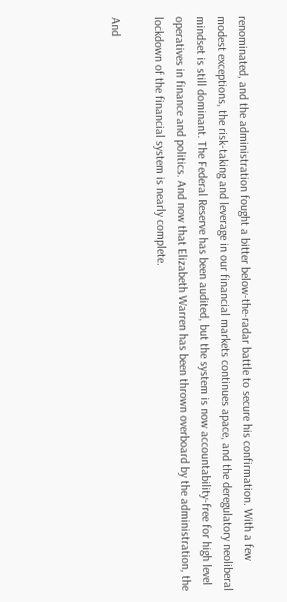renominated, and the administration fought a bitter below-the-radar battle to secure his confirmation. With a few modest exceptions, the risk-taking and leverage in our financial markets continues apace, and the deregulatory neoliberal mindset is still dominant. The Federal Reserve has been audited, but the system is now accountability-free for high level operatives in finance and politics. And now that Elizabeth Warren has been thrown overboard by the administration, the lockdown of the financial system is nearly complete.

And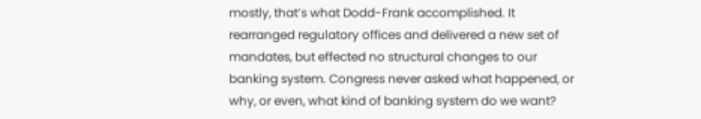mostly, that’s what Dodd-Frank accomplished. It rearranged regulatory offices and delivered a new set of mandates, but effected no structural changes to our banking system. Congress never asked what happened, or why, or even, what kind of banking system do we want?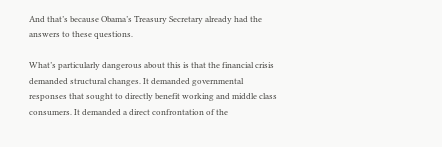And that’s because Obama’s Treasury Secretary already had the answers to these questions.

What’s particularly dangerous about this is that the financial crisis demanded structural changes. It demanded governmental responses that sought to directly benefit working and middle class consumers. It demanded a direct confrontation of the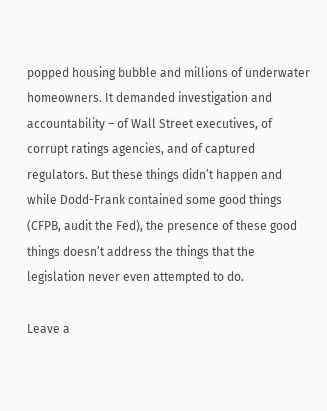popped housing bubble and millions of underwater homeowners. It demanded investigation and accountability – of Wall Street executives, of corrupt ratings agencies, and of captured regulators. But these things didn’t happen and while Dodd-Frank contained some good things (CFPB, audit the Fed), the presence of these good things doesn’t address the things that the legislation never even attempted to do.

Leave a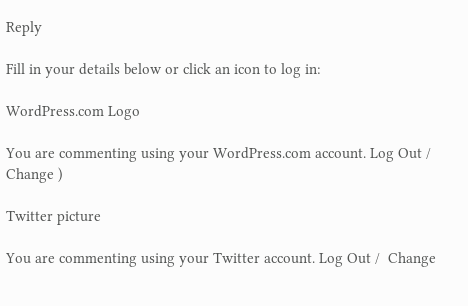Reply

Fill in your details below or click an icon to log in:

WordPress.com Logo

You are commenting using your WordPress.com account. Log Out /  Change )

Twitter picture

You are commenting using your Twitter account. Log Out /  Change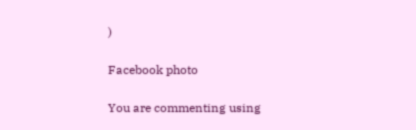)

Facebook photo

You are commenting using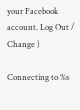your Facebook account. Log Out /  Change )

Connecting to %s